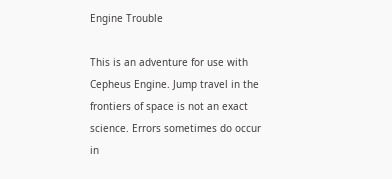Engine Trouble

This is an adventure for use with Cepheus Engine. Jump travel in the frontiers of space is not an exact science. Errors sometimes do occur in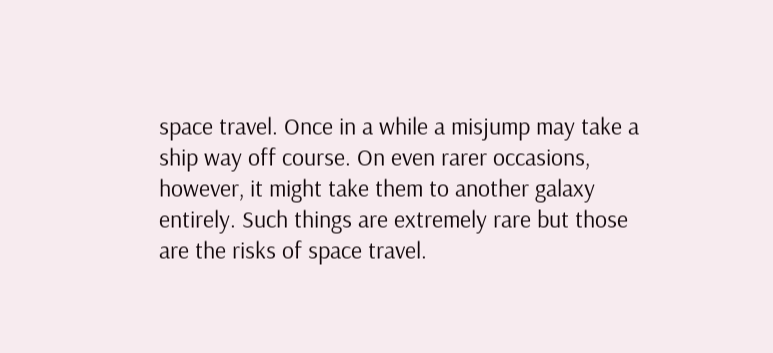space travel. Once in a while a misjump may take a ship way off course. On even rarer occasions, however, it might take them to another galaxy entirely. Such things are extremely rare but those are the risks of space travel.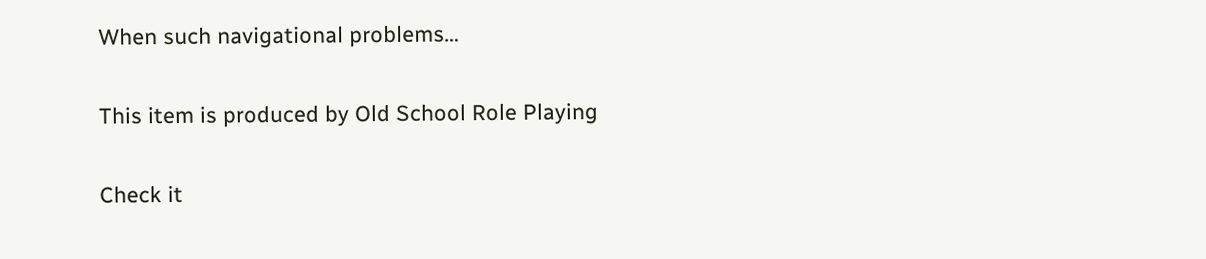When such navigational problems…

This item is produced by Old School Role Playing

Check it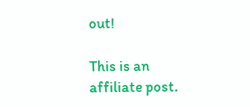out!

This is an affiliate post.